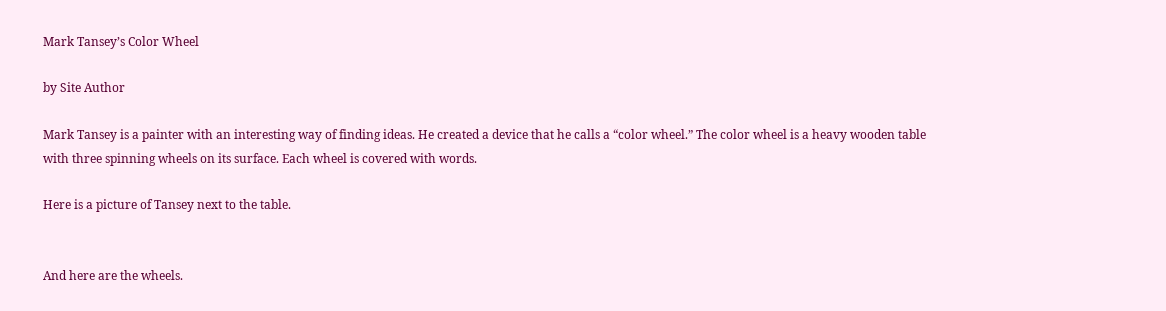Mark Tansey’s Color Wheel

by Site Author

Mark Tansey is a painter with an interesting way of finding ideas. He created a device that he calls a “color wheel.” The color wheel is a heavy wooden table with three spinning wheels on its surface. Each wheel is covered with words.

Here is a picture of Tansey next to the table.


And here are the wheels.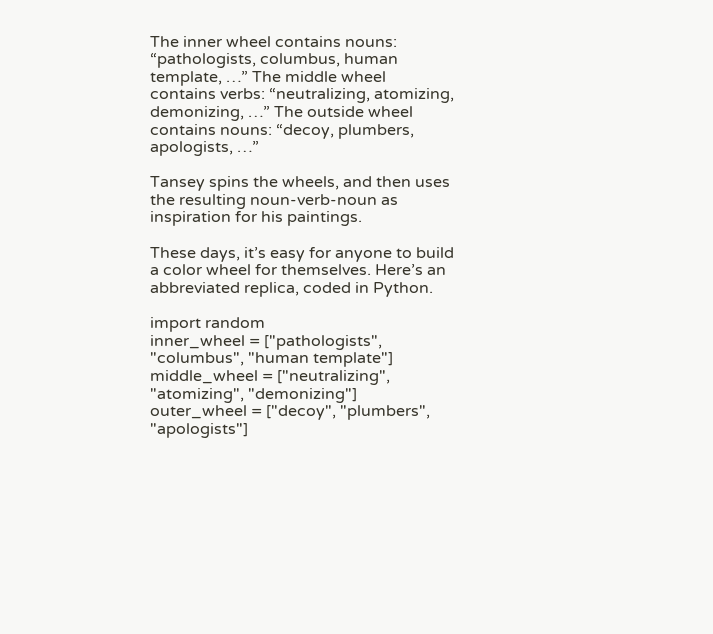The inner wheel contains nouns: “pathologists, columbus, human template, …” The middle wheel contains verbs: “neutralizing, atomizing, demonizing, …” The outside wheel contains nouns: “decoy, plumbers, apologists, …”

Tansey spins the wheels, and then uses the resulting noun-verb-noun as inspiration for his paintings.

These days, it’s easy for anyone to build a color wheel for themselves. Here’s an abbreviated replica, coded in Python.

import random
inner_wheel = ["pathologists", "columbus", "human template"]
middle_wheel = ["neutralizing", "atomizing", "demonizing"]
outer_wheel = ["decoy", "plumbers", "apologists"]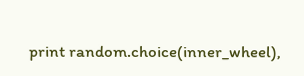print random.choice(inner_wheel),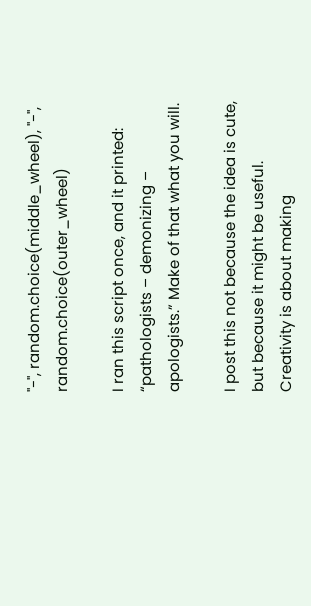"-", random.choice(middle_wheel), "-", random.choice(outer_wheel)

I ran this script once, and it printed: “pathologists – demonizing – apologists.” Make of that what you will.

I post this not because the idea is cute, but because it might be useful. Creativity is about making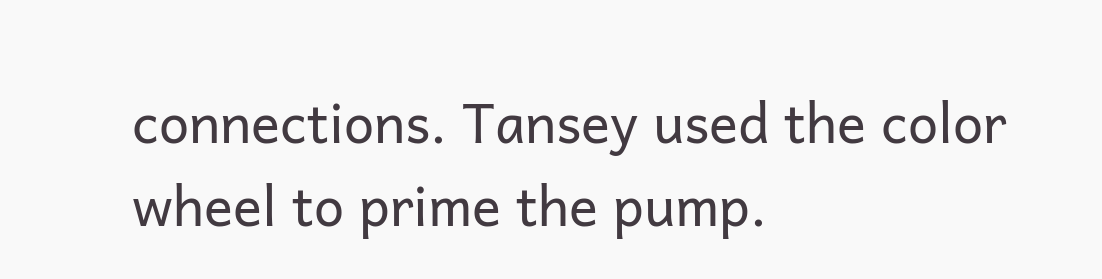connections. Tansey used the color wheel to prime the pump.